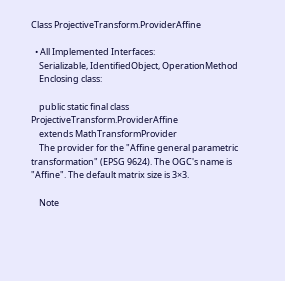Class ProjectiveTransform.ProviderAffine

  • All Implemented Interfaces:
    Serializable, IdentifiedObject, OperationMethod
    Enclosing class:

    public static final class ProjectiveTransform.ProviderAffine
    extends MathTransformProvider
    The provider for the "Affine general parametric transformation" (EPSG 9624). The OGC's name is "Affine". The default matrix size is 3×3.

    Note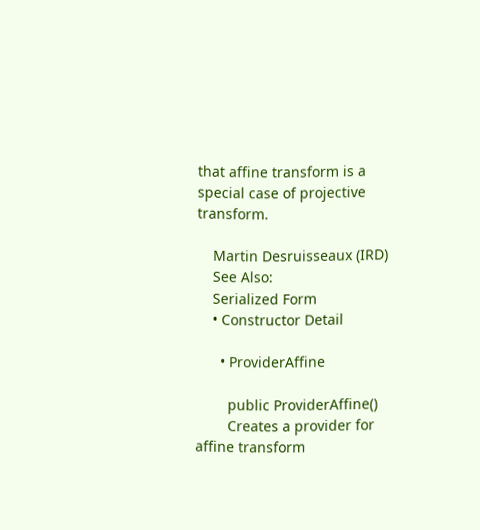that affine transform is a special case of projective transform.

    Martin Desruisseaux (IRD)
    See Also:
    Serialized Form
    • Constructor Detail

      • ProviderAffine

        public ProviderAffine()
        Creates a provider for affine transform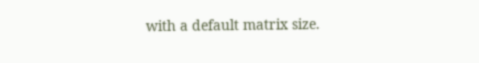with a default matrix size.